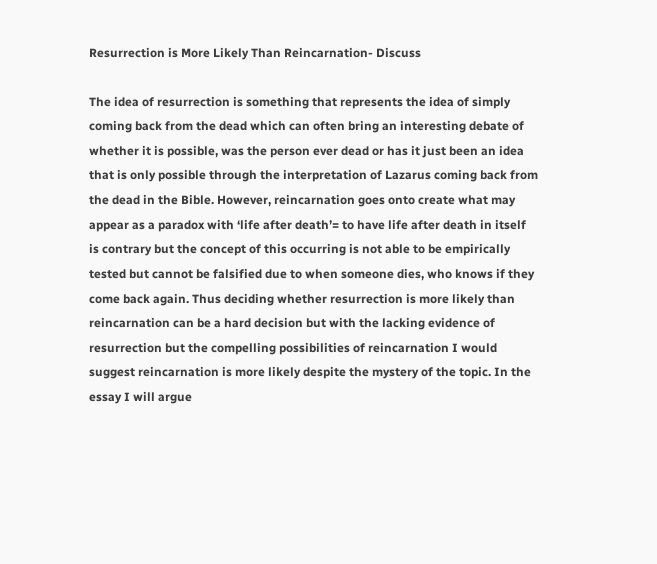Resurrection is More Likely Than Reincarnation- Discuss

The idea of resurrection is something that represents the idea of simply coming back from the dead which can often bring an interesting debate of whether it is possible, was the person ever dead or has it just been an idea that is only possible through the interpretation of Lazarus coming back from the dead in the Bible. However, reincarnation goes onto create what may appear as a paradox with ‘life after death’= to have life after death in itself is contrary but the concept of this occurring is not able to be empirically tested but cannot be falsified due to when someone dies, who knows if they come back again. Thus deciding whether resurrection is more likely than reincarnation can be a hard decision but with the lacking evidence of resurrection but the compelling possibilities of reincarnation I would suggest reincarnation is more likely despite the mystery of the topic. In the essay I will argue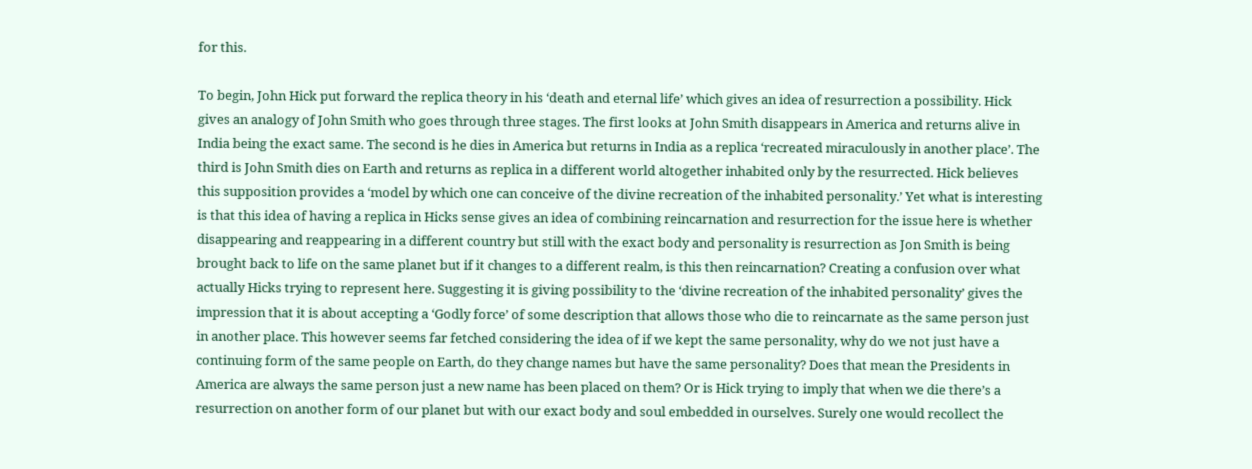for this.

To begin, John Hick put forward the replica theory in his ‘death and eternal life’ which gives an idea of resurrection a possibility. Hick gives an analogy of John Smith who goes through three stages. The first looks at John Smith disappears in America and returns alive in India being the exact same. The second is he dies in America but returns in India as a replica ‘recreated miraculously in another place’. The third is John Smith dies on Earth and returns as replica in a different world altogether inhabited only by the resurrected. Hick believes this supposition provides a ‘model by which one can conceive of the divine recreation of the inhabited personality.’ Yet what is interesting is that this idea of having a replica in Hicks sense gives an idea of combining reincarnation and resurrection for the issue here is whether disappearing and reappearing in a different country but still with the exact body and personality is resurrection as Jon Smith is being brought back to life on the same planet but if it changes to a different realm, is this then reincarnation? Creating a confusion over what actually Hicks trying to represent here. Suggesting it is giving possibility to the ‘divine recreation of the inhabited personality’ gives the impression that it is about accepting a ‘Godly force’ of some description that allows those who die to reincarnate as the same person just in another place. This however seems far fetched considering the idea of if we kept the same personality, why do we not just have a continuing form of the same people on Earth, do they change names but have the same personality? Does that mean the Presidents in America are always the same person just a new name has been placed on them? Or is Hick trying to imply that when we die there’s a resurrection on another form of our planet but with our exact body and soul embedded in ourselves. Surely one would recollect the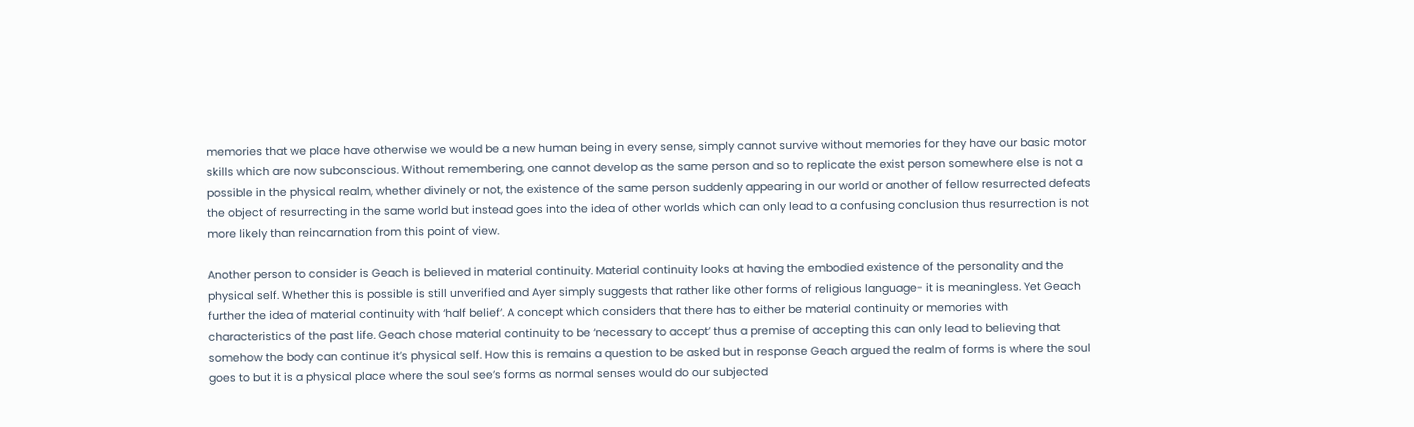memories that we place have otherwise we would be a new human being in every sense, simply cannot survive without memories for they have our basic motor skills which are now subconscious. Without remembering, one cannot develop as the same person and so to replicate the exist person somewhere else is not a possible in the physical realm, whether divinely or not, the existence of the same person suddenly appearing in our world or another of fellow resurrected defeats the object of resurrecting in the same world but instead goes into the idea of other worlds which can only lead to a confusing conclusion thus resurrection is not more likely than reincarnation from this point of view.

Another person to consider is Geach is believed in material continuity. Material continuity looks at having the embodied existence of the personality and the physical self. Whether this is possible is still unverified and Ayer simply suggests that rather like other forms of religious language- it is meaningless. Yet Geach further the idea of material continuity with ‘half belief’. A concept which considers that there has to either be material continuity or memories with characteristics of the past life. Geach chose material continuity to be ‘necessary to accept’ thus a premise of accepting this can only lead to believing that somehow the body can continue it’s physical self. How this is remains a question to be asked but in response Geach argued the realm of forms is where the soul goes to but it is a physical place where the soul see’s forms as normal senses would do our subjected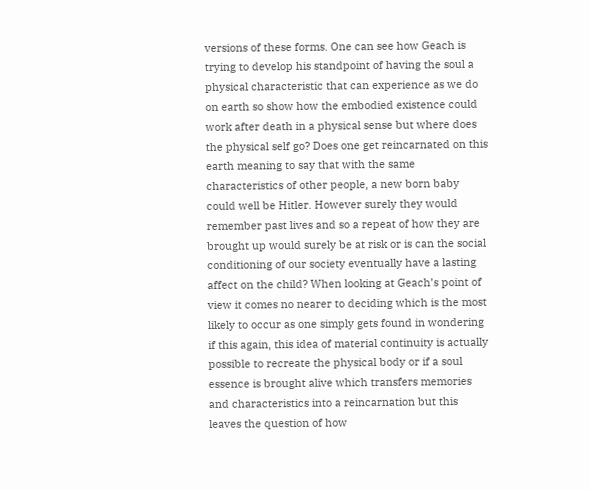versions of these forms. One can see how Geach is trying to develop his standpoint of having the soul a physical characteristic that can experience as we do on earth so show how the embodied existence could work after death in a physical sense but where does the physical self go? Does one get reincarnated on this earth meaning to say that with the same characteristics of other people, a new born baby could well be Hitler. However surely they would remember past lives and so a repeat of how they are brought up would surely be at risk or is can the social conditioning of our society eventually have a lasting affect on the child? When looking at Geach’s point of view it comes no nearer to deciding which is the most likely to occur as one simply gets found in wondering if this again, this idea of material continuity is actually possible to recreate the physical body or if a soul essence is brought alive which transfers memories and characteristics into a reincarnation but this leaves the question of how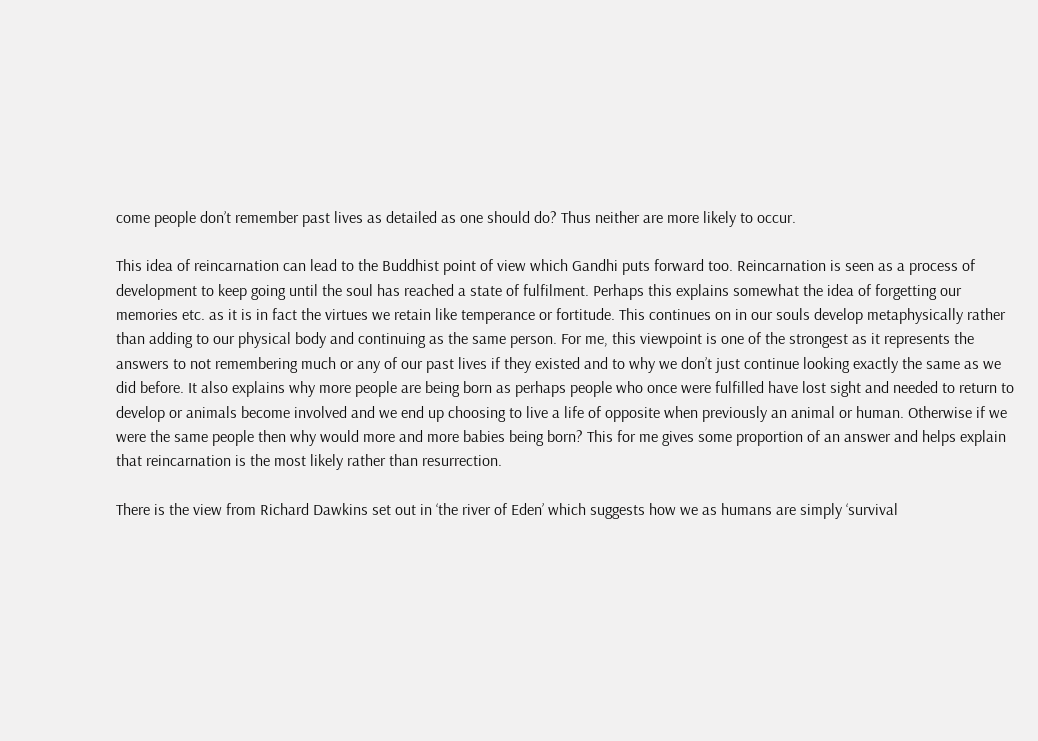come people don’t remember past lives as detailed as one should do? Thus neither are more likely to occur.

This idea of reincarnation can lead to the Buddhist point of view which Gandhi puts forward too. Reincarnation is seen as a process of development to keep going until the soul has reached a state of fulfilment. Perhaps this explains somewhat the idea of forgetting our memories etc. as it is in fact the virtues we retain like temperance or fortitude. This continues on in our souls develop metaphysically rather than adding to our physical body and continuing as the same person. For me, this viewpoint is one of the strongest as it represents the answers to not remembering much or any of our past lives if they existed and to why we don’t just continue looking exactly the same as we did before. It also explains why more people are being born as perhaps people who once were fulfilled have lost sight and needed to return to develop or animals become involved and we end up choosing to live a life of opposite when previously an animal or human. Otherwise if we were the same people then why would more and more babies being born? This for me gives some proportion of an answer and helps explain that reincarnation is the most likely rather than resurrection.

There is the view from Richard Dawkins set out in ‘the river of Eden’ which suggests how we as humans are simply ‘survival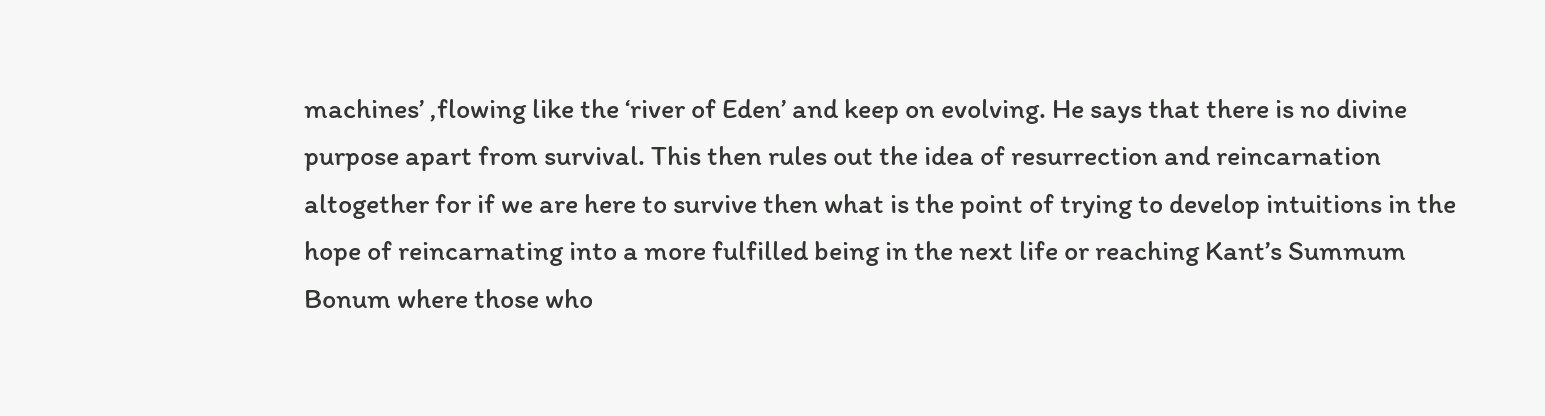machines’ ,flowing like the ‘river of Eden’ and keep on evolving. He says that there is no divine purpose apart from survival. This then rules out the idea of resurrection and reincarnation altogether for if we are here to survive then what is the point of trying to develop intuitions in the hope of reincarnating into a more fulfilled being in the next life or reaching Kant’s Summum Bonum where those who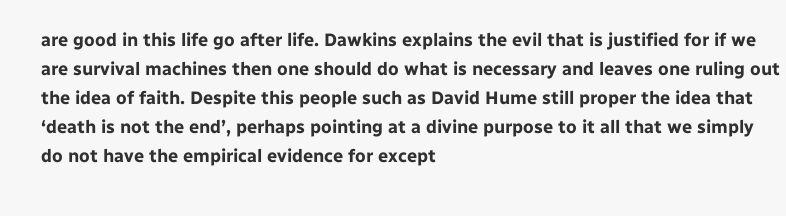are good in this life go after life. Dawkins explains the evil that is justified for if we are survival machines then one should do what is necessary and leaves one ruling out the idea of faith. Despite this people such as David Hume still proper the idea that ‘death is not the end’, perhaps pointing at a divine purpose to it all that we simply do not have the empirical evidence for except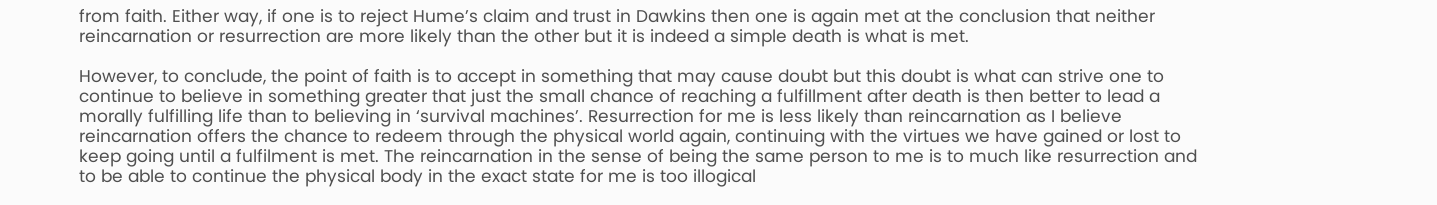from faith. Either way, if one is to reject Hume’s claim and trust in Dawkins then one is again met at the conclusion that neither reincarnation or resurrection are more likely than the other but it is indeed a simple death is what is met.

However, to conclude, the point of faith is to accept in something that may cause doubt but this doubt is what can strive one to continue to believe in something greater that just the small chance of reaching a fulfillment after death is then better to lead a morally fulfilling life than to believing in ‘survival machines’. Resurrection for me is less likely than reincarnation as I believe reincarnation offers the chance to redeem through the physical world again, continuing with the virtues we have gained or lost to keep going until a fulfilment is met. The reincarnation in the sense of being the same person to me is to much like resurrection and to be able to continue the physical body in the exact state for me is too illogical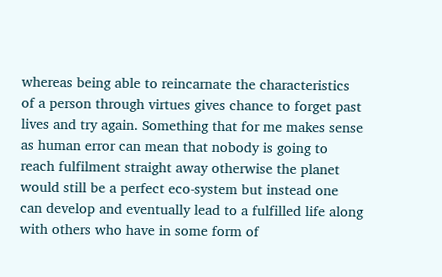whereas being able to reincarnate the characteristics of a person through virtues gives chance to forget past lives and try again. Something that for me makes sense as human error can mean that nobody is going to reach fulfilment straight away otherwise the planet would still be a perfect eco-system but instead one can develop and eventually lead to a fulfilled life along with others who have in some form of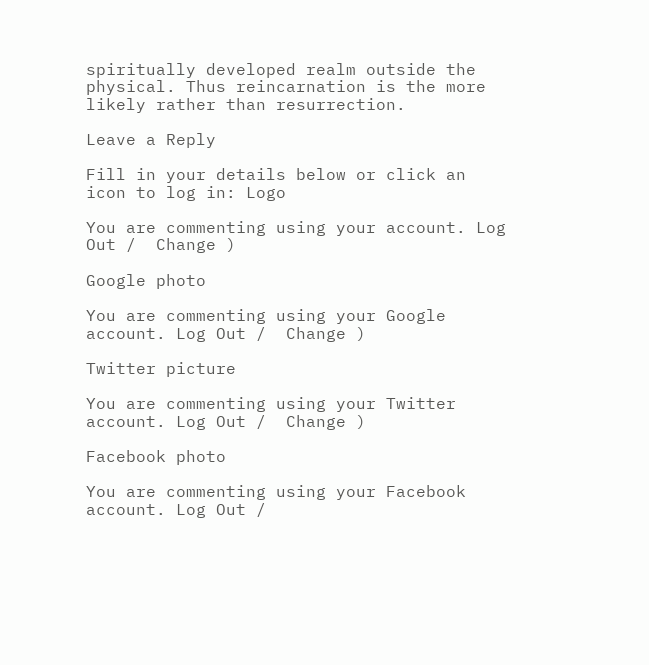spiritually developed realm outside the physical. Thus reincarnation is the more likely rather than resurrection.

Leave a Reply

Fill in your details below or click an icon to log in: Logo

You are commenting using your account. Log Out /  Change )

Google photo

You are commenting using your Google account. Log Out /  Change )

Twitter picture

You are commenting using your Twitter account. Log Out /  Change )

Facebook photo

You are commenting using your Facebook account. Log Out /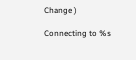Change )

Connecting to %s